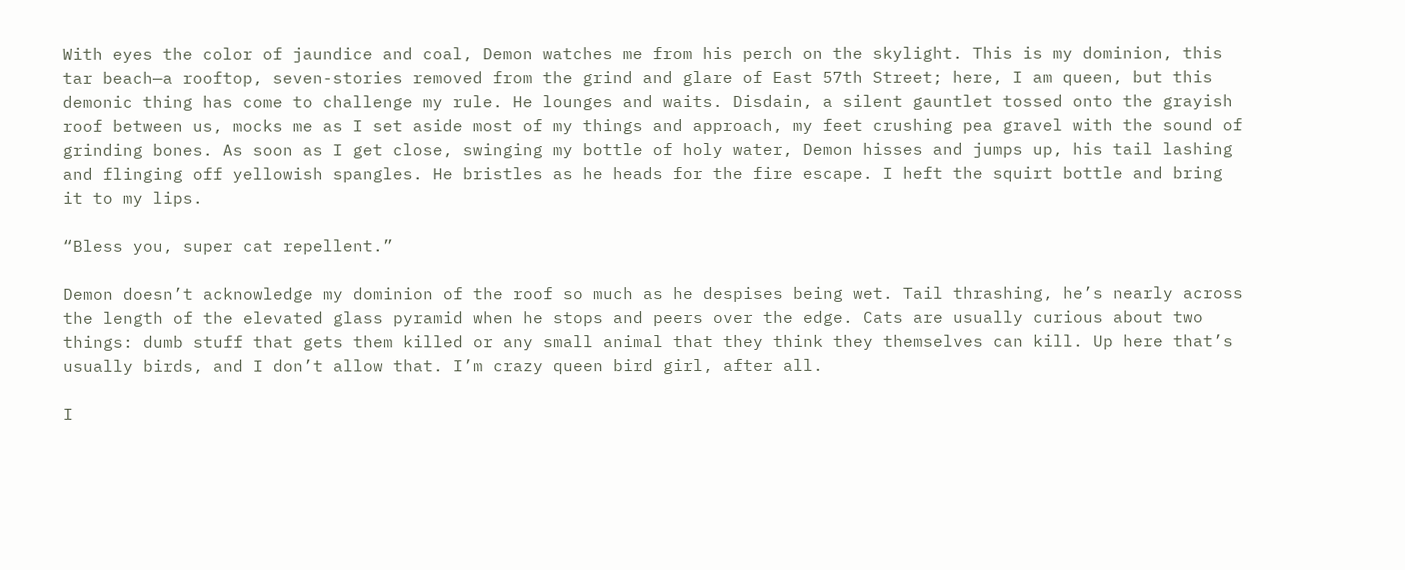With eyes the color of jaundice and coal, Demon watches me from his perch on the skylight. This is my dominion, this tar beach—a rooftop, seven-stories removed from the grind and glare of East 57th Street; here, I am queen, but this demonic thing has come to challenge my rule. He lounges and waits. Disdain, a silent gauntlet tossed onto the grayish roof between us, mocks me as I set aside most of my things and approach, my feet crushing pea gravel with the sound of grinding bones. As soon as I get close, swinging my bottle of holy water, Demon hisses and jumps up, his tail lashing and flinging off yellowish spangles. He bristles as he heads for the fire escape. I heft the squirt bottle and bring it to my lips.

“Bless you, super cat repellent.”

Demon doesn’t acknowledge my dominion of the roof so much as he despises being wet. Tail thrashing, he’s nearly across the length of the elevated glass pyramid when he stops and peers over the edge. Cats are usually curious about two things: dumb stuff that gets them killed or any small animal that they think they themselves can kill. Up here that’s usually birds, and I don’t allow that. I’m crazy queen bird girl, after all.

I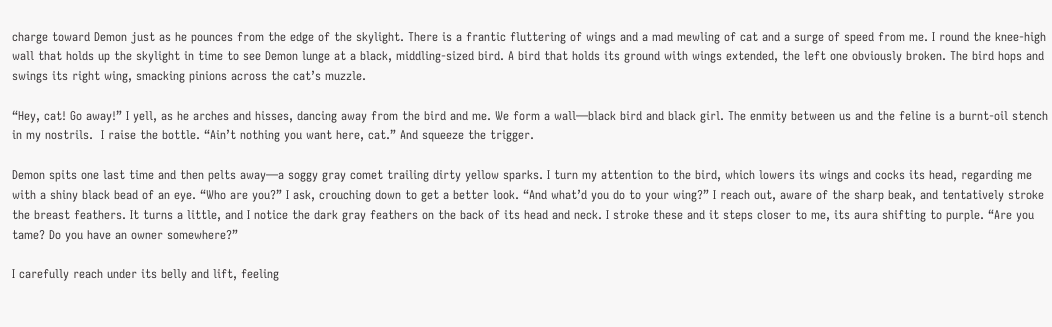charge toward Demon just as he pounces from the edge of the skylight. There is a frantic fluttering of wings and a mad mewling of cat and a surge of speed from me. I round the knee-high wall that holds up the skylight in time to see Demon lunge at a black, middling-sized bird. A bird that holds its ground with wings extended, the left one obviously broken. The bird hops and swings its right wing, smacking pinions across the cat’s muzzle.

“Hey, cat! Go away!” I yell, as he arches and hisses, dancing away from the bird and me. We form a wall—black bird and black girl. The enmity between us and the feline is a burnt-oil stench in my nostrils.  I raise the bottle. “Ain’t nothing you want here, cat.” And squeeze the trigger.

Demon spits one last time and then pelts away—a soggy gray comet trailing dirty yellow sparks. I turn my attention to the bird, which lowers its wings and cocks its head, regarding me with a shiny black bead of an eye. “Who are you?” I ask, crouching down to get a better look. “And what’d you do to your wing?” I reach out, aware of the sharp beak, and tentatively stroke the breast feathers. It turns a little, and I notice the dark gray feathers on the back of its head and neck. I stroke these and it steps closer to me, its aura shifting to purple. “Are you tame? Do you have an owner somewhere?”

I carefully reach under its belly and lift, feeling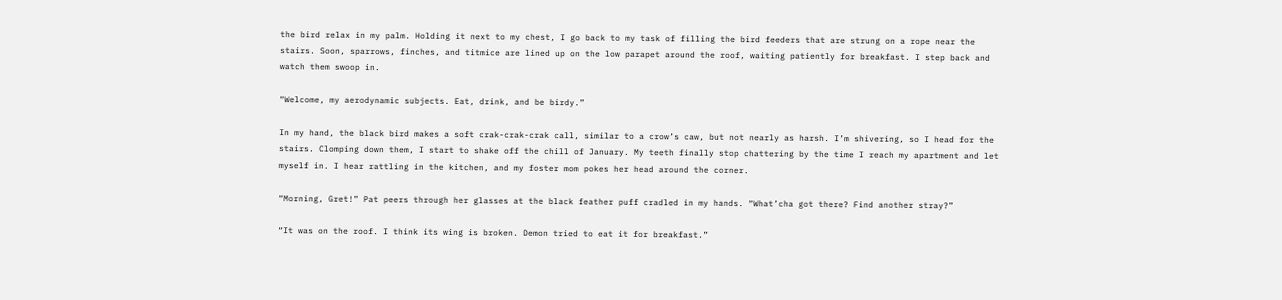the bird relax in my palm. Holding it next to my chest, I go back to my task of filling the bird feeders that are strung on a rope near the stairs. Soon, sparrows, finches, and titmice are lined up on the low parapet around the roof, waiting patiently for breakfast. I step back and watch them swoop in.

“Welcome, my aerodynamic subjects. Eat, drink, and be birdy.”

In my hand, the black bird makes a soft crak-crak-crak call, similar to a crow’s caw, but not nearly as harsh. I’m shivering, so I head for the stairs. Clomping down them, I start to shake off the chill of January. My teeth finally stop chattering by the time I reach my apartment and let myself in. I hear rattling in the kitchen, and my foster mom pokes her head around the corner.

“Morning, Gret!” Pat peers through her glasses at the black feather puff cradled in my hands. “What’cha got there? Find another stray?”

“It was on the roof. I think its wing is broken. Demon tried to eat it for breakfast.”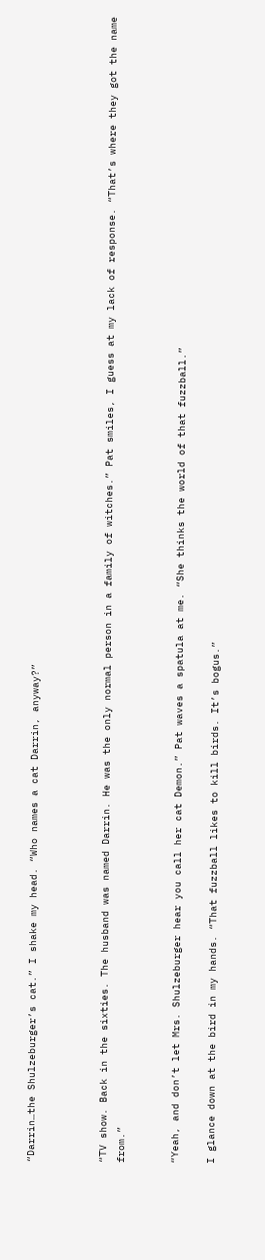“Darrin…the Shulzeburger’s cat.” I shake my head. “Who names a cat Darrin, anyway?”



“TV show. Back in the sixties. The husband was named Darrin. He was the only normal person in a family of witches.” Pat smiles, I guess at my lack of response. “That’s where they got the name from.”


“Yeah, and don’t let Mrs. Shulzeburger hear you call her cat Demon.” Pat waves a spatula at me. “She thinks the world of that fuzzball.”

I glance down at the bird in my hands. “That fuzzball likes to kill birds. It’s bogus.”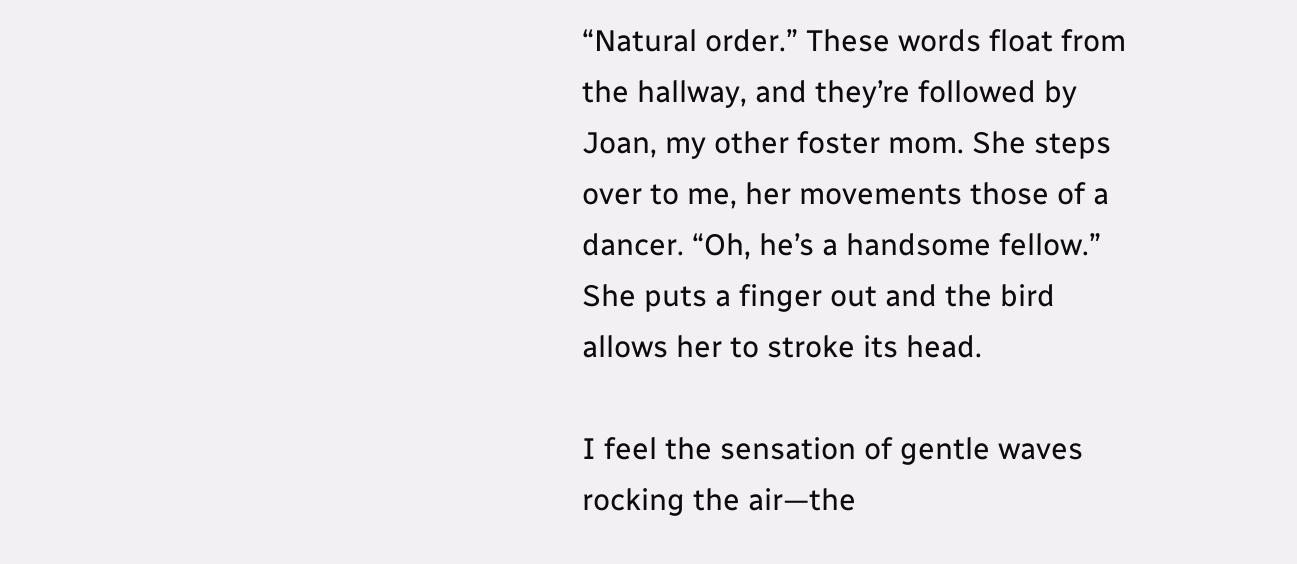“Natural order.” These words float from the hallway, and they’re followed by Joan, my other foster mom. She steps over to me, her movements those of a dancer. “Oh, he’s a handsome fellow.” She puts a finger out and the bird allows her to stroke its head.

I feel the sensation of gentle waves rocking the air—the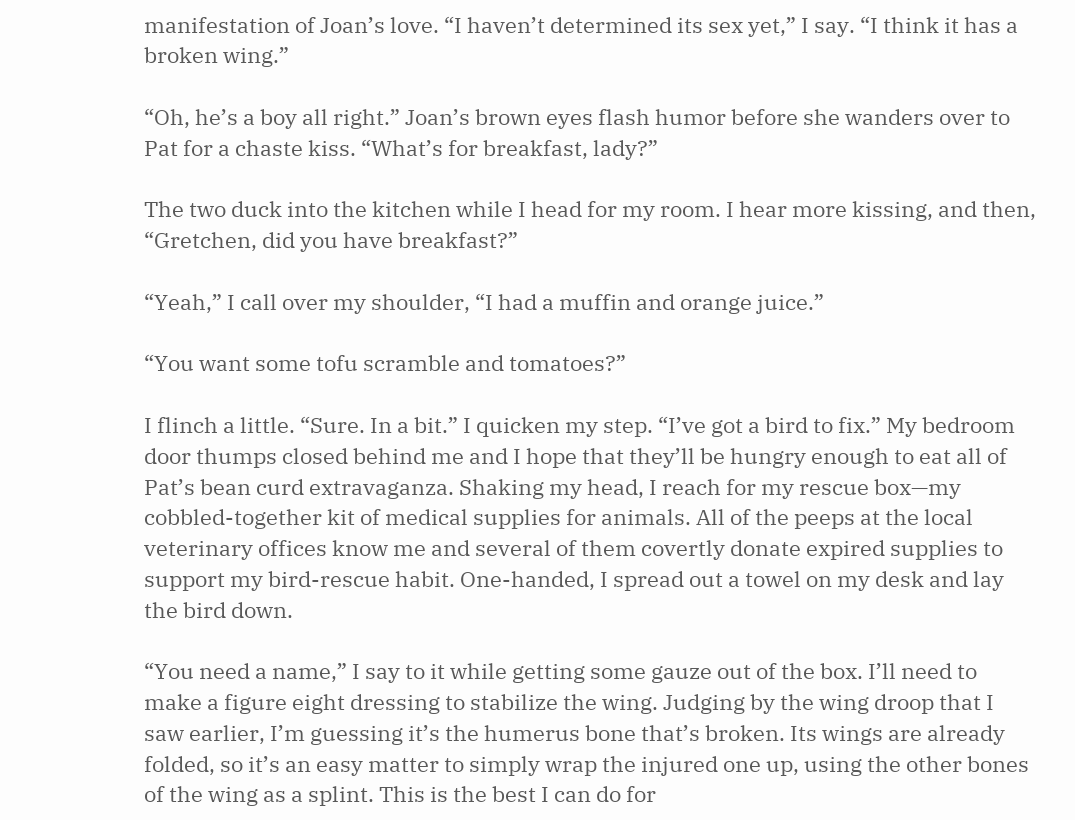manifestation of Joan’s love. “I haven’t determined its sex yet,” I say. “I think it has a broken wing.”

“Oh, he’s a boy all right.” Joan’s brown eyes flash humor before she wanders over to Pat for a chaste kiss. “What’s for breakfast, lady?”

The two duck into the kitchen while I head for my room. I hear more kissing, and then, “Gretchen, did you have breakfast?”

“Yeah,” I call over my shoulder, “I had a muffin and orange juice.”

“You want some tofu scramble and tomatoes?”

I flinch a little. “Sure. In a bit.” I quicken my step. “I’ve got a bird to fix.” My bedroom door thumps closed behind me and I hope that they’ll be hungry enough to eat all of Pat’s bean curd extravaganza. Shaking my head, I reach for my rescue box—my cobbled-together kit of medical supplies for animals. All of the peeps at the local veterinary offices know me and several of them covertly donate expired supplies to support my bird-rescue habit. One-handed, I spread out a towel on my desk and lay the bird down.

“You need a name,” I say to it while getting some gauze out of the box. I’ll need to make a figure eight dressing to stabilize the wing. Judging by the wing droop that I saw earlier, I’m guessing it’s the humerus bone that’s broken. Its wings are already folded, so it’s an easy matter to simply wrap the injured one up, using the other bones of the wing as a splint. This is the best I can do for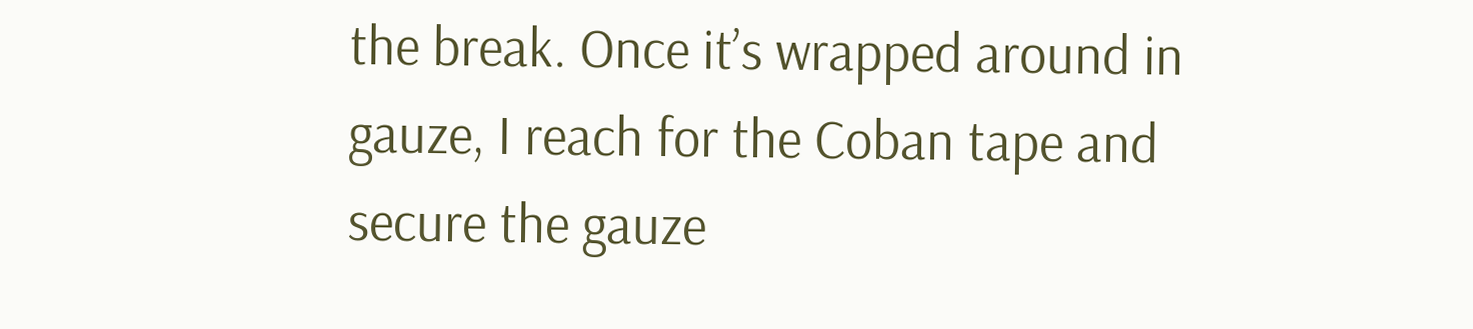the break. Once it’s wrapped around in gauze, I reach for the Coban tape and secure the gauze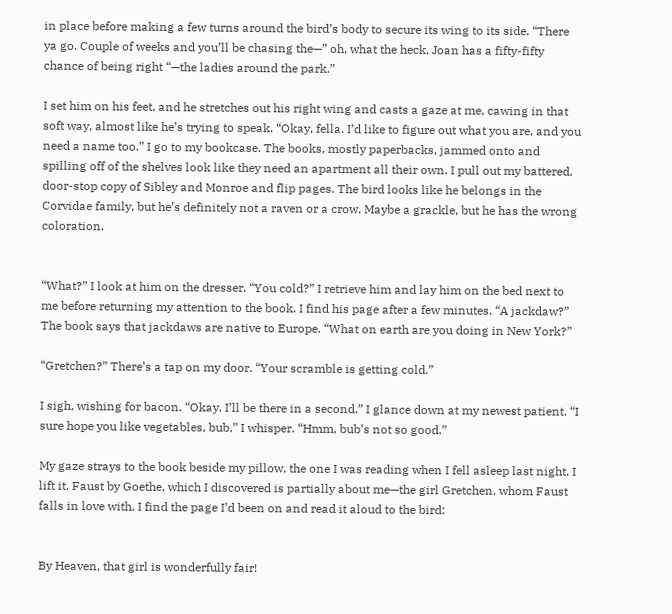in place before making a few turns around the bird’s body to secure its wing to its side. “There ya go. Couple of weeks and you’ll be chasing the—” oh, what the heck, Joan has a fifty-fifty chance of being right “—the ladies around the park.”

I set him on his feet, and he stretches out his right wing and casts a gaze at me, cawing in that soft way, almost like he’s trying to speak. “Okay, fella. I’d like to figure out what you are, and you need a name too.” I go to my bookcase. The books, mostly paperbacks, jammed onto and spilling off of the shelves look like they need an apartment all their own. I pull out my battered, door-stop copy of Sibley and Monroe and flip pages. The bird looks like he belongs in the Corvidae family, but he’s definitely not a raven or a crow. Maybe a grackle, but he has the wrong coloration.


“What?” I look at him on the dresser. “You cold?” I retrieve him and lay him on the bed next to me before returning my attention to the book. I find his page after a few minutes. “A jackdaw?” The book says that jackdaws are native to Europe. “What on earth are you doing in New York?”

“Gretchen?” There’s a tap on my door. “Your scramble is getting cold.”

I sigh, wishing for bacon. “Okay. I’ll be there in a second.” I glance down at my newest patient. “I sure hope you like vegetables, bub,” I whisper. “Hmm, bub’s not so good.”

My gaze strays to the book beside my pillow, the one I was reading when I fell asleep last night. I lift it. Faust by Goethe, which I discovered is partially about me—the girl Gretchen, whom Faust falls in love with. I find the page I’d been on and read it aloud to the bird:


By Heaven, that girl is wonderfully fair!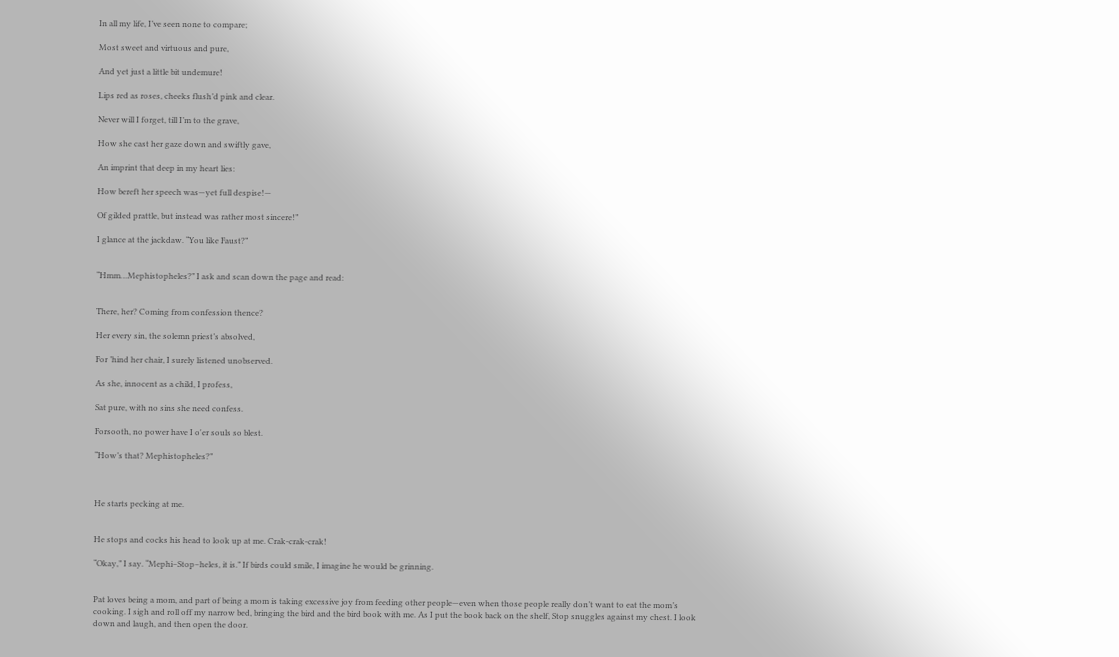In all my life, I’ve seen none to compare;

Most sweet and virtuous and pure,

And yet just a little bit undemure!

Lips red as roses, cheeks flush’d pink and clear.

Never will I forget, till I’m to the grave,

How she cast her gaze down and swiftly gave,

An imprint that deep in my heart lies:

How bereft her speech was—yet full despise!—

Of gilded prattle, but instead was rather most sincere!”

I glance at the jackdaw. “You like Faust?”


“Hmm…Mephistopheles?” I ask and scan down the page and read:


There, her? Coming from confession thence?

Her every sin, the solemn priest’s absolved,

For ’hind her chair, I surely listened unobserved.

As she, innocent as a child, I profess,

Sat pure, with no sins she need confess.

Forsooth, no power have I o'er souls so blest.

“How’s that? Mephistopheles?”



He starts pecking at me.


He stops and cocks his head to look up at me. Crak-crak-crak!

“Okay,” I say. “Mephi–Stop–heles, it is.” If birds could smile, I imagine he would be grinning.


Pat loves being a mom, and part of being a mom is taking excessive joy from feeding other people—even when those people really don’t want to eat the mom’s cooking. I sigh and roll off my narrow bed, bringing the bird and the bird book with me. As I put the book back on the shelf, Stop snuggles against my chest. I look down and laugh, and then open the door.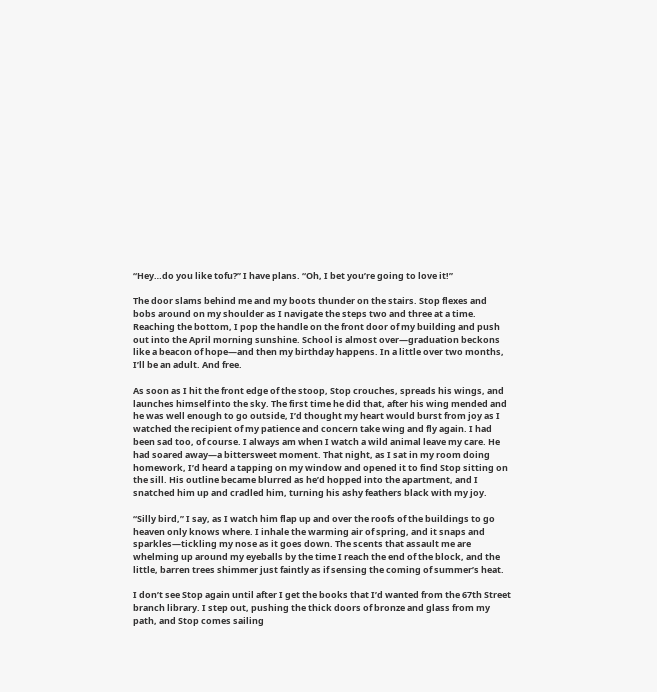“Hey…do you like tofu?” I have plans. “Oh, I bet you’re going to love it!”

The door slams behind me and my boots thunder on the stairs. Stop flexes and bobs around on my shoulder as I navigate the steps two and three at a time. Reaching the bottom, I pop the handle on the front door of my building and push out into the April morning sunshine. School is almost over—graduation beckons like a beacon of hope—and then my birthday happens. In a little over two months, I’ll be an adult. And free.

As soon as I hit the front edge of the stoop, Stop crouches, spreads his wings, and launches himself into the sky. The first time he did that, after his wing mended and he was well enough to go outside, I’d thought my heart would burst from joy as I watched the recipient of my patience and concern take wing and fly again. I had been sad too, of course. I always am when I watch a wild animal leave my care. He had soared away—a bittersweet moment. That night, as I sat in my room doing homework, I’d heard a tapping on my window and opened it to find Stop sitting on the sill. His outline became blurred as he’d hopped into the apartment, and I snatched him up and cradled him, turning his ashy feathers black with my joy.

“Silly bird,” I say, as I watch him flap up and over the roofs of the buildings to go heaven only knows where. I inhale the warming air of spring, and it snaps and sparkles—tickling my nose as it goes down. The scents that assault me are whelming up around my eyeballs by the time I reach the end of the block, and the little, barren trees shimmer just faintly as if sensing the coming of summer’s heat.

I don’t see Stop again until after I get the books that I’d wanted from the 67th Street branch library. I step out, pushing the thick doors of bronze and glass from my path, and Stop comes sailing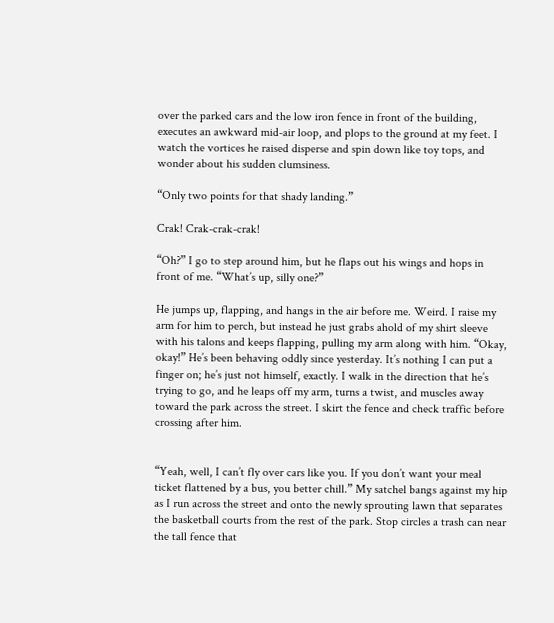over the parked cars and the low iron fence in front of the building, executes an awkward mid-air loop, and plops to the ground at my feet. I watch the vortices he raised disperse and spin down like toy tops, and wonder about his sudden clumsiness.

“Only two points for that shady landing.”

Crak! Crak-crak-crak!

“Oh?” I go to step around him, but he flaps out his wings and hops in front of me. “What’s up, silly one?”

He jumps up, flapping, and hangs in the air before me. Weird. I raise my arm for him to perch, but instead he just grabs ahold of my shirt sleeve with his talons and keeps flapping, pulling my arm along with him. “Okay, okay!” He’s been behaving oddly since yesterday. It’s nothing I can put a finger on; he’s just not himself, exactly. I walk in the direction that he’s trying to go, and he leaps off my arm, turns a twist, and muscles away toward the park across the street. I skirt the fence and check traffic before crossing after him.


“Yeah, well, I can’t fly over cars like you. If you don’t want your meal ticket flattened by a bus, you better chill.” My satchel bangs against my hip as I run across the street and onto the newly sprouting lawn that separates the basketball courts from the rest of the park. Stop circles a trash can near the tall fence that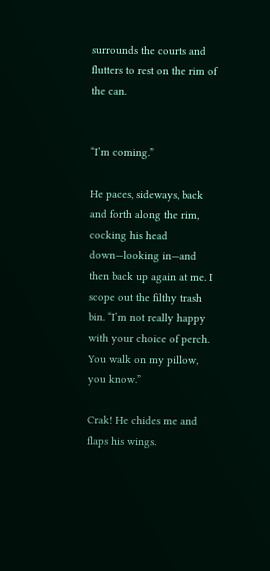surrounds the courts and flutters to rest on the rim of the can.


“I’m coming.”

He paces, sideways, back and forth along the rim, cocking his head down—looking in—and then back up again at me. I scope out the filthy trash bin. “I’m not really happy with your choice of perch. You walk on my pillow, you know.”

Crak! He chides me and flaps his wings.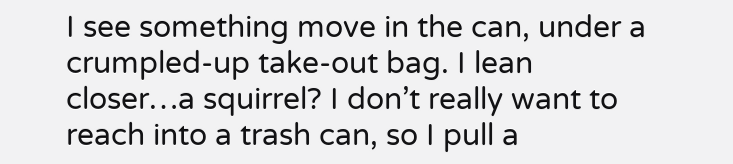I see something move in the can, under a crumpled-up take-out bag. I lean closer…a squirrel? I don’t really want to reach into a trash can, so I pull a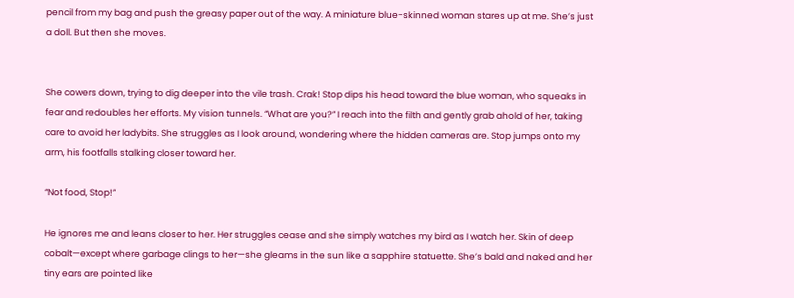pencil from my bag and push the greasy paper out of the way. A miniature blue-skinned woman stares up at me. She’s just a doll. But then she moves.


She cowers down, trying to dig deeper into the vile trash. Crak! Stop dips his head toward the blue woman, who squeaks in fear and redoubles her efforts. My vision tunnels. “What are you?” I reach into the filth and gently grab ahold of her, taking care to avoid her ladybits. She struggles as I look around, wondering where the hidden cameras are. Stop jumps onto my arm, his footfalls stalking closer toward her.

“Not food, Stop!”

He ignores me and leans closer to her. Her struggles cease and she simply watches my bird as I watch her. Skin of deep cobalt—except where garbage clings to her—she gleams in the sun like a sapphire statuette. She’s bald and naked and her tiny ears are pointed like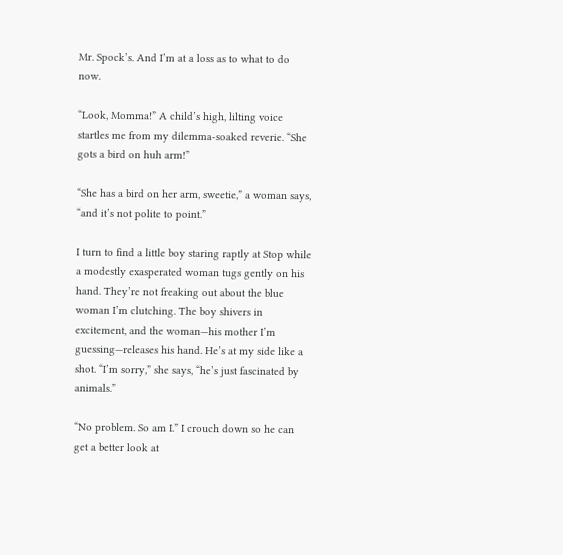Mr. Spock’s. And I’m at a loss as to what to do now.

“Look, Momma!” A child’s high, lilting voice startles me from my dilemma-soaked reverie. “She gots a bird on huh arm!”

“She has a bird on her arm, sweetie,” a woman says, “and it’s not polite to point.”

I turn to find a little boy staring raptly at Stop while a modestly exasperated woman tugs gently on his hand. They’re not freaking out about the blue woman I’m clutching. The boy shivers in excitement, and the woman—his mother I’m guessing—releases his hand. He’s at my side like a shot. “I’m sorry,” she says, “he’s just fascinated by animals.”

“No problem. So am I.” I crouch down so he can get a better look at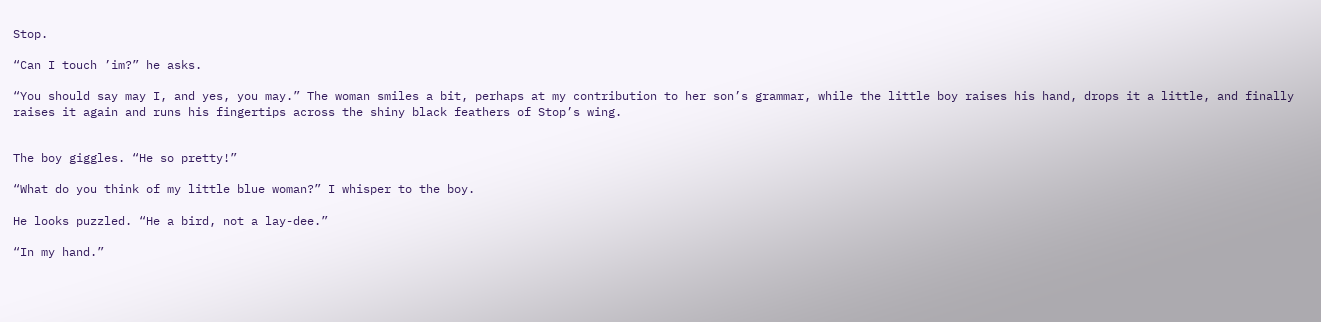Stop.

“Can I touch ’im?” he asks.

“You should say may I, and yes, you may.” The woman smiles a bit, perhaps at my contribution to her son’s grammar, while the little boy raises his hand, drops it a little, and finally raises it again and runs his fingertips across the shiny black feathers of Stop’s wing.


The boy giggles. “He so pretty!”

“What do you think of my little blue woman?” I whisper to the boy.

He looks puzzled. “He a bird, not a lay-dee.”

“In my hand.”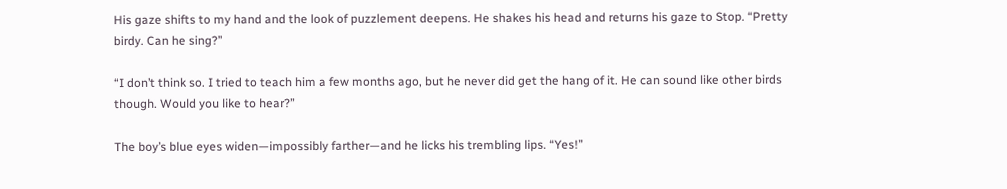His gaze shifts to my hand and the look of puzzlement deepens. He shakes his head and returns his gaze to Stop. “Pretty birdy. Can he sing?”

“I don’t think so. I tried to teach him a few months ago, but he never did get the hang of it. He can sound like other birds though. Would you like to hear?”

The boy’s blue eyes widen—impossibly farther—and he licks his trembling lips. “Yes!”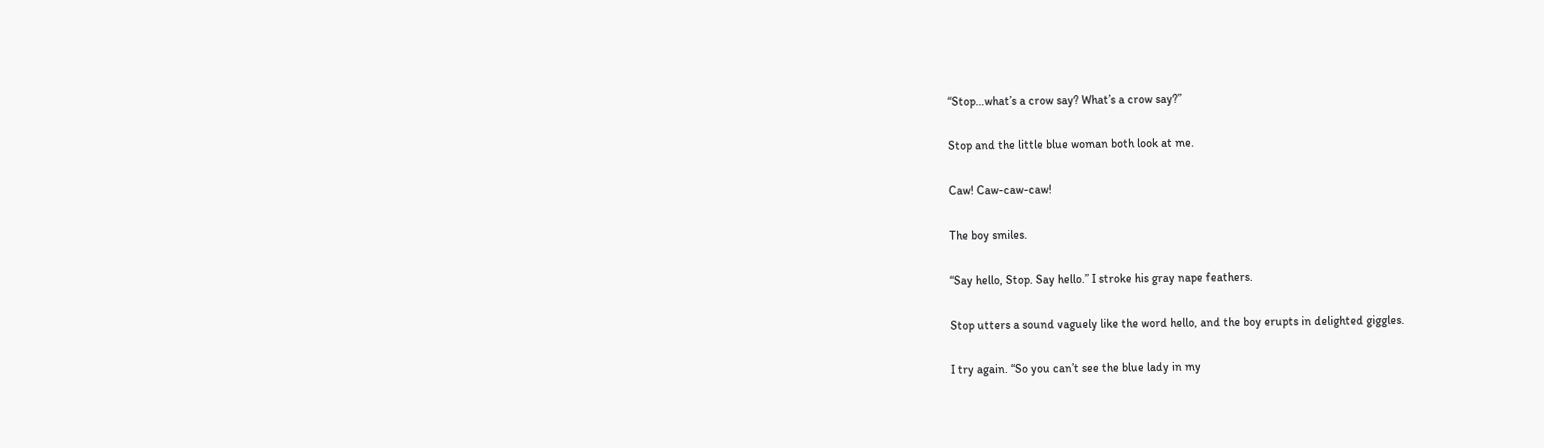“Stop…what’s a crow say? What’s a crow say?”

Stop and the little blue woman both look at me.

Caw! Caw-caw-caw!

The boy smiles.

“Say hello, Stop. Say hello.” I stroke his gray nape feathers.

Stop utters a sound vaguely like the word hello, and the boy erupts in delighted giggles.

I try again. “So you can’t see the blue lady in my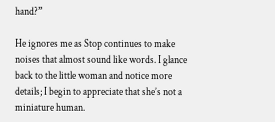hand?”

He ignores me as Stop continues to make noises that almost sound like words. I glance back to the little woman and notice more details; I begin to appreciate that she’s not a miniature human.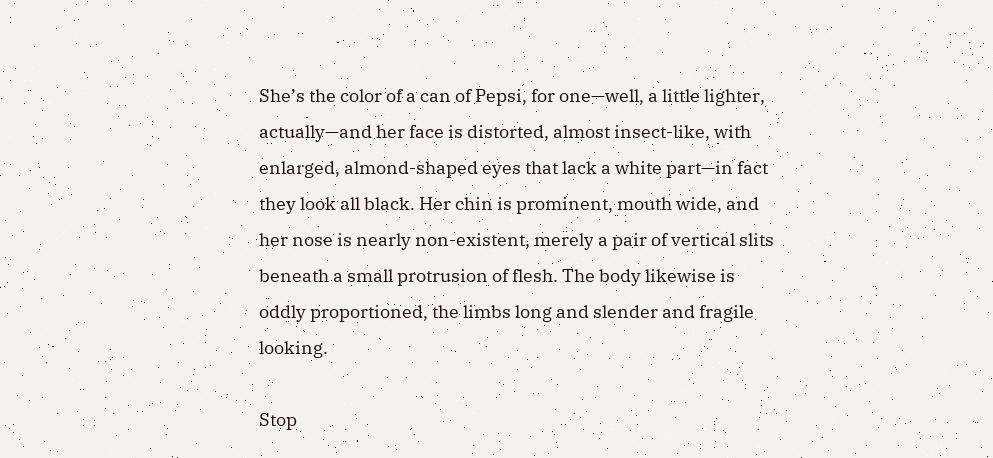She’s the color of a can of Pepsi, for one—well, a little lighter, actually—and her face is distorted, almost insect-like, with enlarged, almond-shaped eyes that lack a white part—in fact they look all black. Her chin is prominent, mouth wide, and her nose is nearly non-existent, merely a pair of vertical slits beneath a small protrusion of flesh. The body likewise is oddly proportioned, the limbs long and slender and fragile looking.

Stop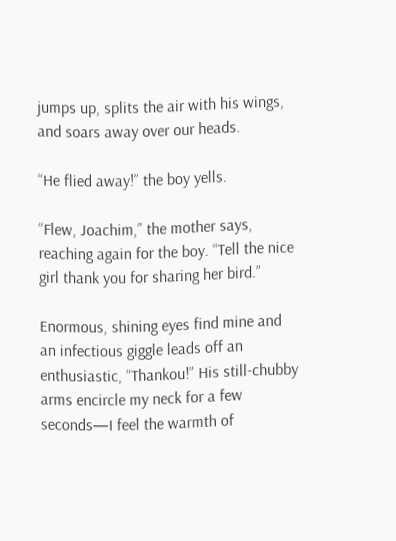jumps up, splits the air with his wings, and soars away over our heads.

“He flied away!” the boy yells.

“Flew, Joachim,” the mother says, reaching again for the boy. “Tell the nice girl thank you for sharing her bird.”

Enormous, shining eyes find mine and an infectious giggle leads off an enthusiastic, “Thankou!” His still-chubby arms encircle my neck for a few seconds—I feel the warmth of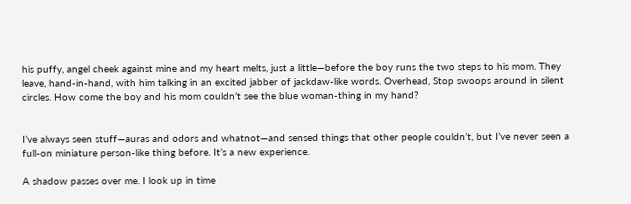his puffy, angel cheek against mine and my heart melts, just a little—before the boy runs the two steps to his mom. They leave, hand-in-hand, with him talking in an excited jabber of jackdaw-like words. Overhead, Stop swoops around in silent circles. How come the boy and his mom couldn’t see the blue woman-thing in my hand?


I’ve always seen stuff—auras and odors and whatnot—and sensed things that other people couldn’t, but I’ve never seen a full-on miniature person-like thing before. It’s a new experience.

A shadow passes over me. I look up in time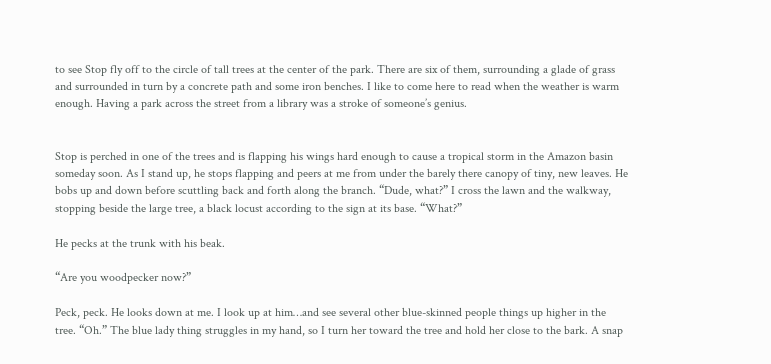to see Stop fly off to the circle of tall trees at the center of the park. There are six of them, surrounding a glade of grass and surrounded in turn by a concrete path and some iron benches. I like to come here to read when the weather is warm enough. Having a park across the street from a library was a stroke of someone’s genius.


Stop is perched in one of the trees and is flapping his wings hard enough to cause a tropical storm in the Amazon basin someday soon. As I stand up, he stops flapping and peers at me from under the barely there canopy of tiny, new leaves. He bobs up and down before scuttling back and forth along the branch. “Dude, what?” I cross the lawn and the walkway, stopping beside the large tree, a black locust according to the sign at its base. “What?”

He pecks at the trunk with his beak.

“Are you woodpecker now?”

Peck, peck. He looks down at me. I look up at him…and see several other blue-skinned people things up higher in the tree. “Oh.” The blue lady thing struggles in my hand, so I turn her toward the tree and hold her close to the bark. A snap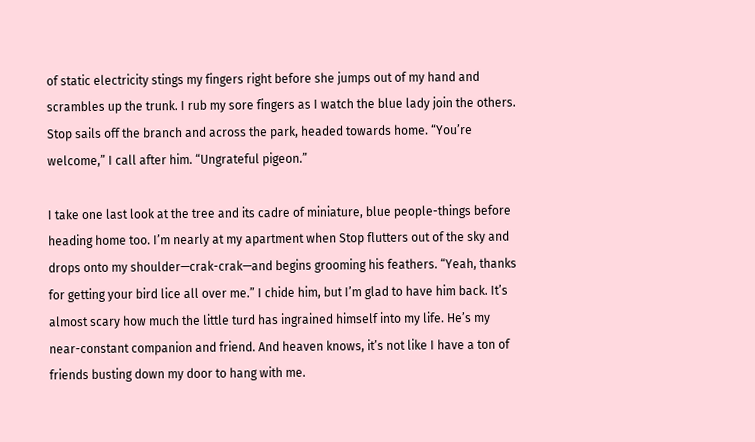of static electricity stings my fingers right before she jumps out of my hand and scrambles up the trunk. I rub my sore fingers as I watch the blue lady join the others. Stop sails off the branch and across the park, headed towards home. “You’re welcome,” I call after him. “Ungrateful pigeon.”

I take one last look at the tree and its cadre of miniature, blue people-things before heading home too. I’m nearly at my apartment when Stop flutters out of the sky and drops onto my shoulder—crak-crak—and begins grooming his feathers. “Yeah, thanks for getting your bird lice all over me.” I chide him, but I’m glad to have him back. It’s almost scary how much the little turd has ingrained himself into my life. He’s my near-constant companion and friend. And heaven knows, it’s not like I have a ton of friends busting down my door to hang with me.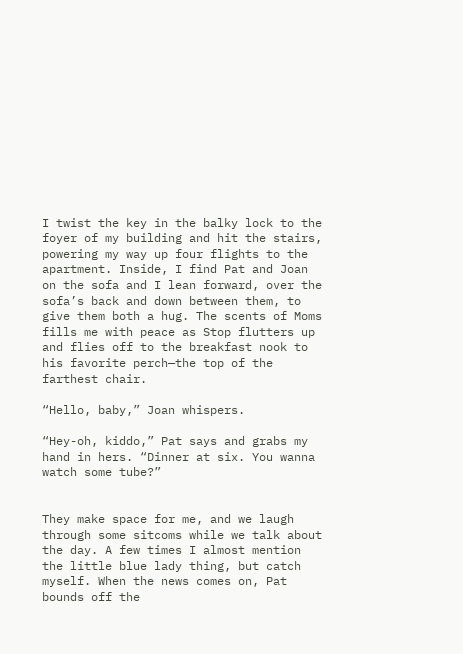I twist the key in the balky lock to the foyer of my building and hit the stairs, powering my way up four flights to the apartment. Inside, I find Pat and Joan on the sofa and I lean forward, over the sofa’s back and down between them, to give them both a hug. The scents of Moms fills me with peace as Stop flutters up and flies off to the breakfast nook to his favorite perch—the top of the farthest chair.

“Hello, baby,” Joan whispers.

“Hey-oh, kiddo,” Pat says and grabs my hand in hers. “Dinner at six. You wanna watch some tube?”


They make space for me, and we laugh through some sitcoms while we talk about the day. A few times I almost mention the little blue lady thing, but catch myself. When the news comes on, Pat bounds off the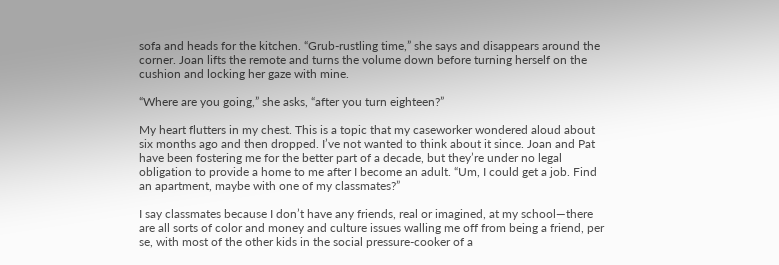sofa and heads for the kitchen. “Grub-rustling time,” she says and disappears around the corner. Joan lifts the remote and turns the volume down before turning herself on the cushion and locking her gaze with mine.

“Where are you going,” she asks, “after you turn eighteen?”

My heart flutters in my chest. This is a topic that my caseworker wondered aloud about six months ago and then dropped. I’ve not wanted to think about it since. Joan and Pat have been fostering me for the better part of a decade, but they’re under no legal obligation to provide a home to me after I become an adult. “Um, I could get a job. Find an apartment, maybe with one of my classmates?”

I say classmates because I don’t have any friends, real or imagined, at my school—there are all sorts of color and money and culture issues walling me off from being a friend, per se, with most of the other kids in the social pressure-cooker of a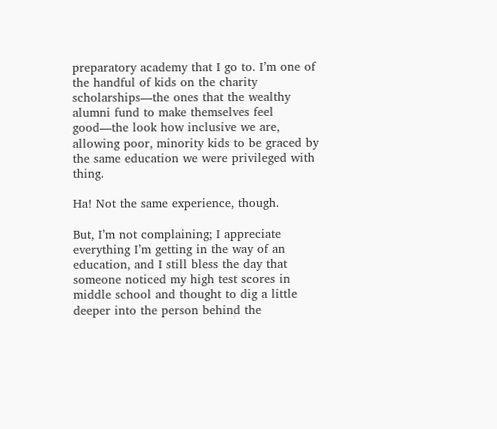preparatory academy that I go to. I’m one of the handful of kids on the charity scholarships—the ones that the wealthy alumni fund to make themselves feel good—the look how inclusive we are, allowing poor, minority kids to be graced by the same education we were privileged with thing.

Ha! Not the same experience, though.

But, I’m not complaining; I appreciate everything I’m getting in the way of an education, and I still bless the day that someone noticed my high test scores in middle school and thought to dig a little deeper into the person behind the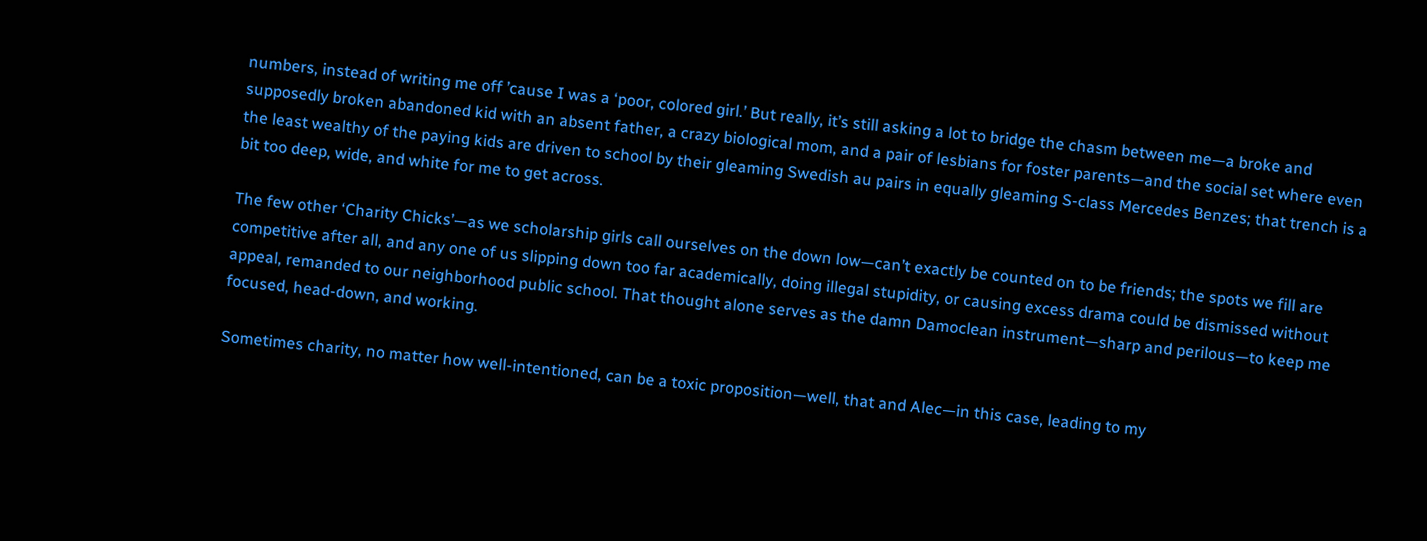numbers, instead of writing me off ’cause I was a ‘poor, colored girl.’ But really, it’s still asking a lot to bridge the chasm between me—a broke and supposedly broken abandoned kid with an absent father, a crazy biological mom, and a pair of lesbians for foster parents—and the social set where even the least wealthy of the paying kids are driven to school by their gleaming Swedish au pairs in equally gleaming S-class Mercedes Benzes; that trench is a bit too deep, wide, and white for me to get across.

The few other ‘Charity Chicks’—as we scholarship girls call ourselves on the down low—can’t exactly be counted on to be friends; the spots we fill are competitive after all, and any one of us slipping down too far academically, doing illegal stupidity, or causing excess drama could be dismissed without appeal, remanded to our neighborhood public school. That thought alone serves as the damn Damoclean instrument—sharp and perilous—to keep me focused, head-down, and working.

Sometimes charity, no matter how well-intentioned, can be a toxic proposition—well, that and Alec—in this case, leading to my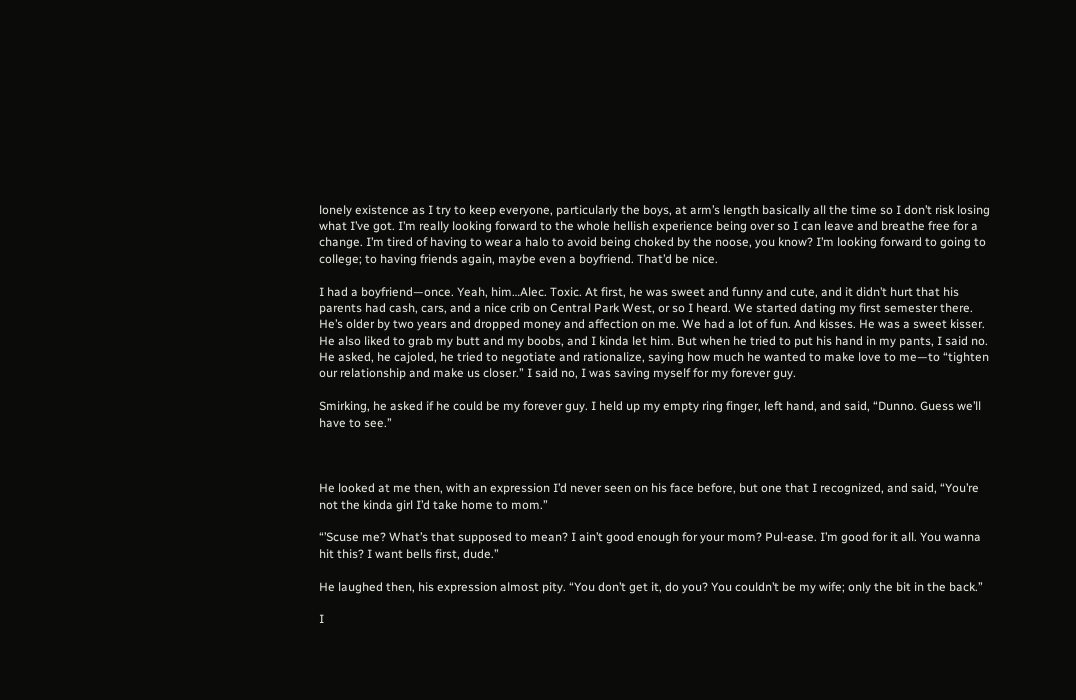lonely existence as I try to keep everyone, particularly the boys, at arm’s length basically all the time so I don’t risk losing what I’ve got. I’m really looking forward to the whole hellish experience being over so I can leave and breathe free for a change. I’m tired of having to wear a halo to avoid being choked by the noose, you know? I’m looking forward to going to college; to having friends again, maybe even a boyfriend. That’d be nice.

I had a boyfriend—once. Yeah, him…Alec. Toxic. At first, he was sweet and funny and cute, and it didn’t hurt that his parents had cash, cars, and a nice crib on Central Park West, or so I heard. We started dating my first semester there. He’s older by two years and dropped money and affection on me. We had a lot of fun. And kisses. He was a sweet kisser. He also liked to grab my butt and my boobs, and I kinda let him. But when he tried to put his hand in my pants, I said no. He asked, he cajoled, he tried to negotiate and rationalize, saying how much he wanted to make love to me—to “tighten our relationship and make us closer.” I said no, I was saving myself for my forever guy.

Smirking, he asked if he could be my forever guy. I held up my empty ring finger, left hand, and said, “Dunno. Guess we’ll have to see.”



He looked at me then, with an expression I’d never seen on his face before, but one that I recognized, and said, “You’re not the kinda girl I’d take home to mom.”

“’Scuse me? What’s that supposed to mean? I ain’t good enough for your mom? Pul-ease. I’m good for it all. You wanna hit this? I want bells first, dude.”

He laughed then, his expression almost pity. “You don’t get it, do you? You couldn’t be my wife; only the bit in the back.”

I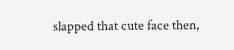slapped that cute face then,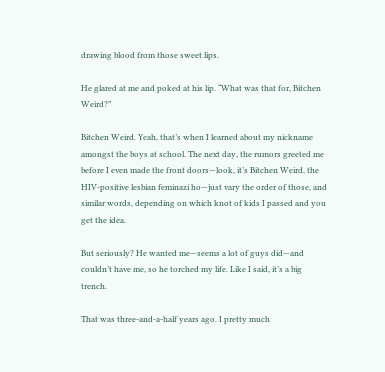drawing blood from those sweet lips.

He glared at me and poked at his lip. “What was that for, Bitchen Weird?”

Bitchen Weird. Yeah, that’s when I learned about my nickname amongst the boys at school. The next day, the rumors greeted me before I even made the front doors—look, it’s Bitchen Weird, the HIV-positive lesbian feminazi ho—just vary the order of those, and similar words, depending on which knot of kids I passed and you get the idea.

But seriously? He wanted me—seems a lot of guys did—and couldn’t have me, so he torched my life. Like I said, it’s a big trench.

That was three-and-a-half years ago. I pretty much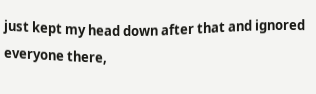just kept my head down after that and ignored everyone there,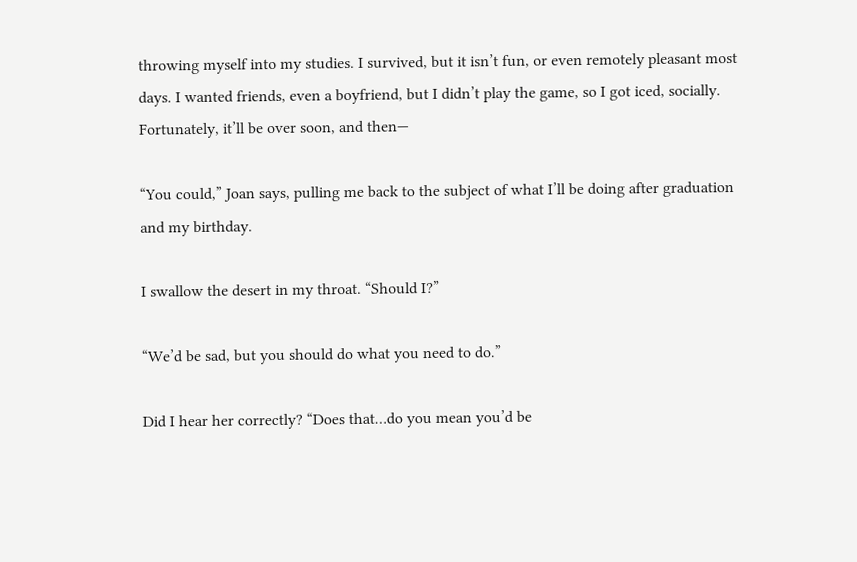throwing myself into my studies. I survived, but it isn’t fun, or even remotely pleasant most days. I wanted friends, even a boyfriend, but I didn’t play the game, so I got iced, socially. Fortunately, it’ll be over soon, and then—

“You could,” Joan says, pulling me back to the subject of what I’ll be doing after graduation and my birthday.

I swallow the desert in my throat. “Should I?”

“We’d be sad, but you should do what you need to do.”

Did I hear her correctly? “Does that…do you mean you’d be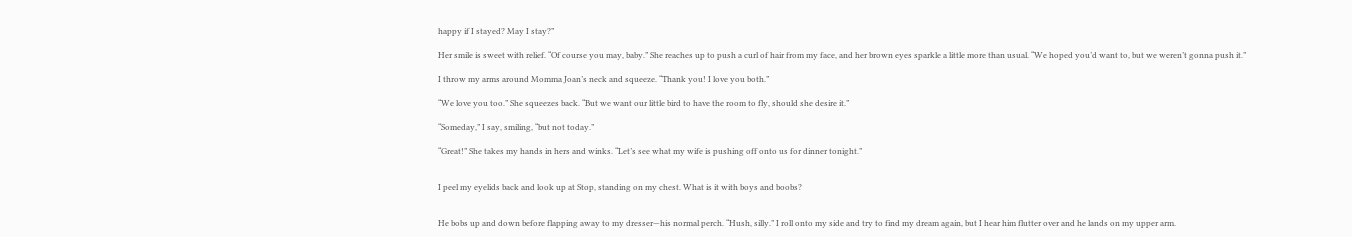happy if I stayed? May I stay?”

Her smile is sweet with relief. “Of course you may, baby.” She reaches up to push a curl of hair from my face, and her brown eyes sparkle a little more than usual. “We hoped you’d want to, but we weren’t gonna push it.”

I throw my arms around Momma Joan’s neck and squeeze. “Thank you! I love you both.”

“We love you too.” She squeezes back. “But we want our little bird to have the room to fly, should she desire it.”

“Someday,” I say, smiling, “but not today.”

“Great!” She takes my hands in hers and winks. “Let’s see what my wife is pushing off onto us for dinner tonight.”


I peel my eyelids back and look up at Stop, standing on my chest. What is it with boys and boobs?


He bobs up and down before flapping away to my dresser—his normal perch. “Hush, silly.” I roll onto my side and try to find my dream again, but I hear him flutter over and he lands on my upper arm.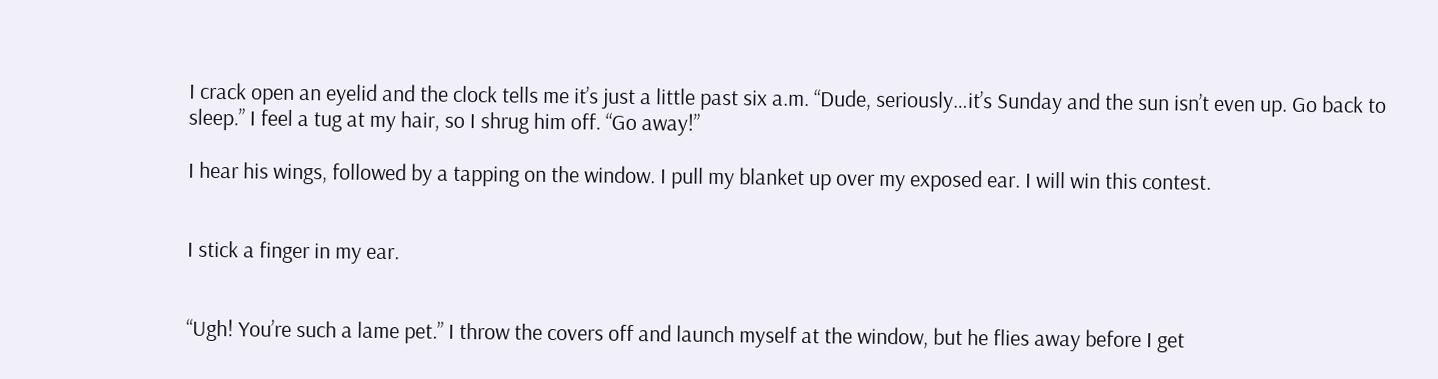I crack open an eyelid and the clock tells me it’s just a little past six a.m. “Dude, seriously…it’s Sunday and the sun isn’t even up. Go back to sleep.” I feel a tug at my hair, so I shrug him off. “Go away!”

I hear his wings, followed by a tapping on the window. I pull my blanket up over my exposed ear. I will win this contest.


I stick a finger in my ear.


“Ugh! You’re such a lame pet.” I throw the covers off and launch myself at the window, but he flies away before I get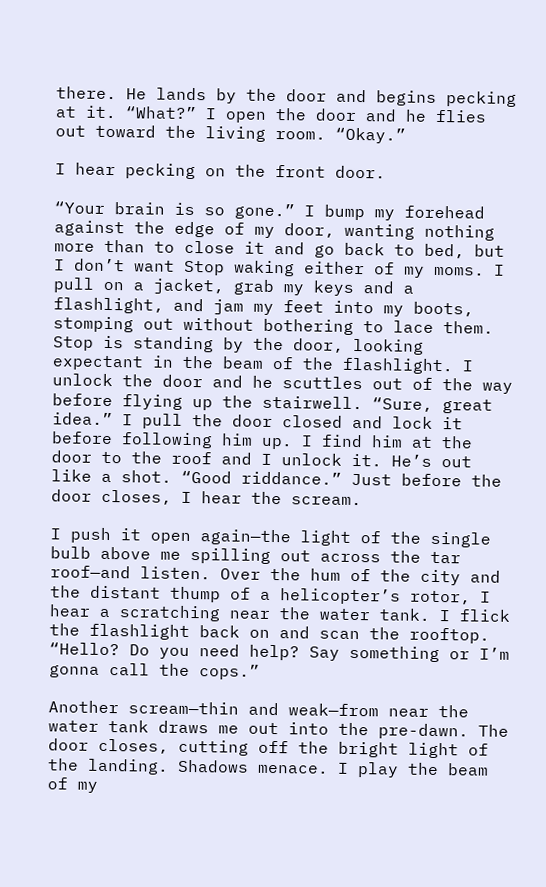there. He lands by the door and begins pecking at it. “What?” I open the door and he flies out toward the living room. “Okay.”

I hear pecking on the front door.

“Your brain is so gone.” I bump my forehead against the edge of my door, wanting nothing more than to close it and go back to bed, but I don’t want Stop waking either of my moms. I pull on a jacket, grab my keys and a flashlight, and jam my feet into my boots, stomping out without bothering to lace them. Stop is standing by the door, looking expectant in the beam of the flashlight. I unlock the door and he scuttles out of the way before flying up the stairwell. “Sure, great idea.” I pull the door closed and lock it before following him up. I find him at the door to the roof and I unlock it. He’s out like a shot. “Good riddance.” Just before the door closes, I hear the scream.

I push it open again—the light of the single bulb above me spilling out across the tar roof—and listen. Over the hum of the city and the distant thump of a helicopter’s rotor, I hear a scratching near the water tank. I flick the flashlight back on and scan the rooftop. “Hello? Do you need help? Say something or I’m gonna call the cops.”

Another scream—thin and weak—from near the water tank draws me out into the pre-dawn. The door closes, cutting off the bright light of the landing. Shadows menace. I play the beam of my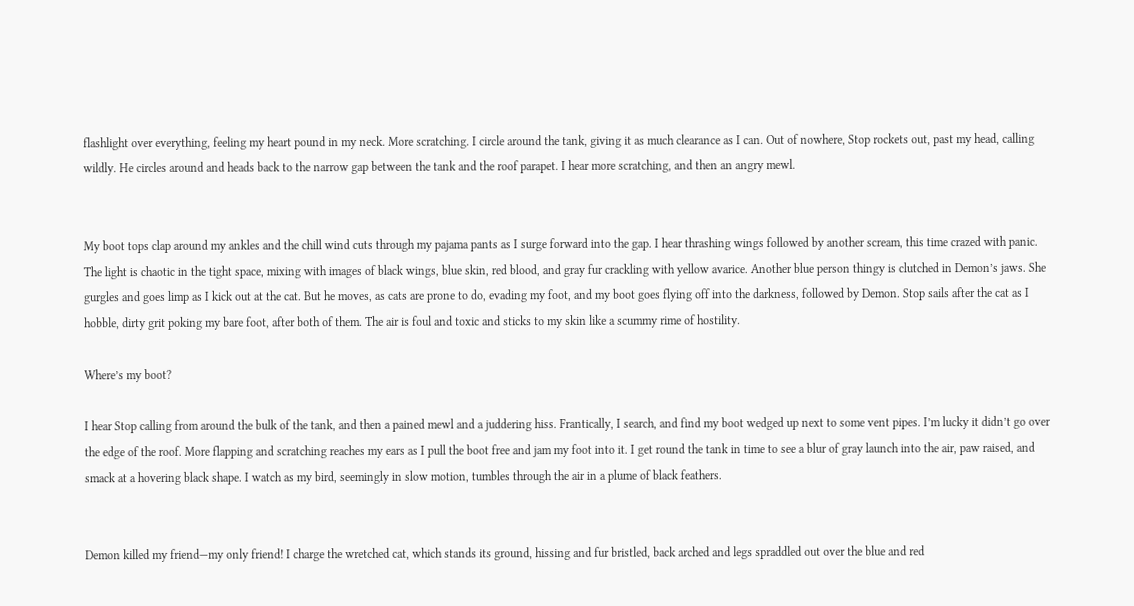flashlight over everything, feeling my heart pound in my neck. More scratching. I circle around the tank, giving it as much clearance as I can. Out of nowhere, Stop rockets out, past my head, calling wildly. He circles around and heads back to the narrow gap between the tank and the roof parapet. I hear more scratching, and then an angry mewl.


My boot tops clap around my ankles and the chill wind cuts through my pajama pants as I surge forward into the gap. I hear thrashing wings followed by another scream, this time crazed with panic. The light is chaotic in the tight space, mixing with images of black wings, blue skin, red blood, and gray fur crackling with yellow avarice. Another blue person thingy is clutched in Demon’s jaws. She gurgles and goes limp as I kick out at the cat. But he moves, as cats are prone to do, evading my foot, and my boot goes flying off into the darkness, followed by Demon. Stop sails after the cat as I hobble, dirty grit poking my bare foot, after both of them. The air is foul and toxic and sticks to my skin like a scummy rime of hostility.

Where’s my boot?

I hear Stop calling from around the bulk of the tank, and then a pained mewl and a juddering hiss. Frantically, I search, and find my boot wedged up next to some vent pipes. I’m lucky it didn’t go over the edge of the roof. More flapping and scratching reaches my ears as I pull the boot free and jam my foot into it. I get round the tank in time to see a blur of gray launch into the air, paw raised, and smack at a hovering black shape. I watch as my bird, seemingly in slow motion, tumbles through the air in a plume of black feathers.


Demon killed my friend—my only friend! I charge the wretched cat, which stands its ground, hissing and fur bristled, back arched and legs spraddled out over the blue and red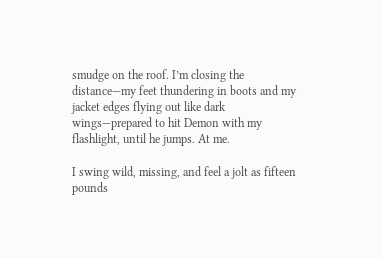smudge on the roof. I’m closing the distance—my feet thundering in boots and my jacket edges flying out like dark wings—prepared to hit Demon with my flashlight, until he jumps. At me.

I swing wild, missing, and feel a jolt as fifteen pounds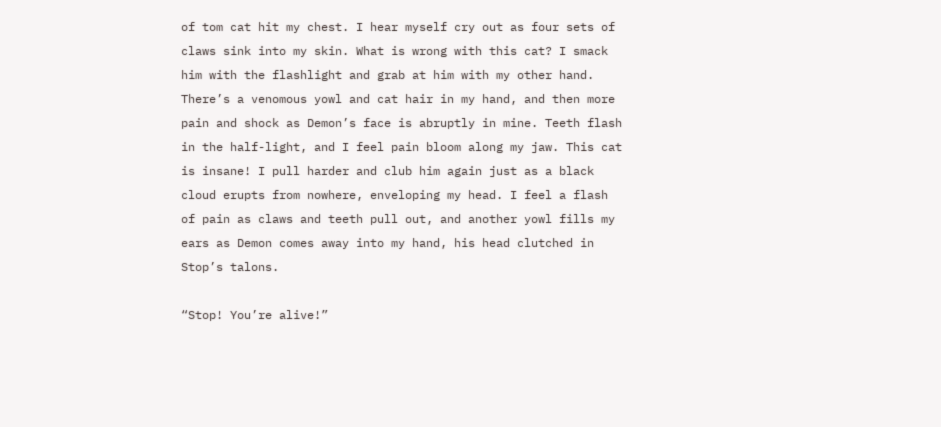of tom cat hit my chest. I hear myself cry out as four sets of claws sink into my skin. What is wrong with this cat? I smack him with the flashlight and grab at him with my other hand. There’s a venomous yowl and cat hair in my hand, and then more pain and shock as Demon’s face is abruptly in mine. Teeth flash in the half-light, and I feel pain bloom along my jaw. This cat is insane! I pull harder and club him again just as a black cloud erupts from nowhere, enveloping my head. I feel a flash of pain as claws and teeth pull out, and another yowl fills my ears as Demon comes away into my hand, his head clutched in Stop’s talons.

“Stop! You’re alive!”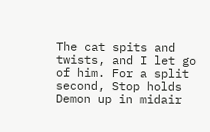The cat spits and twists, and I let go of him. For a split second, Stop holds Demon up in midair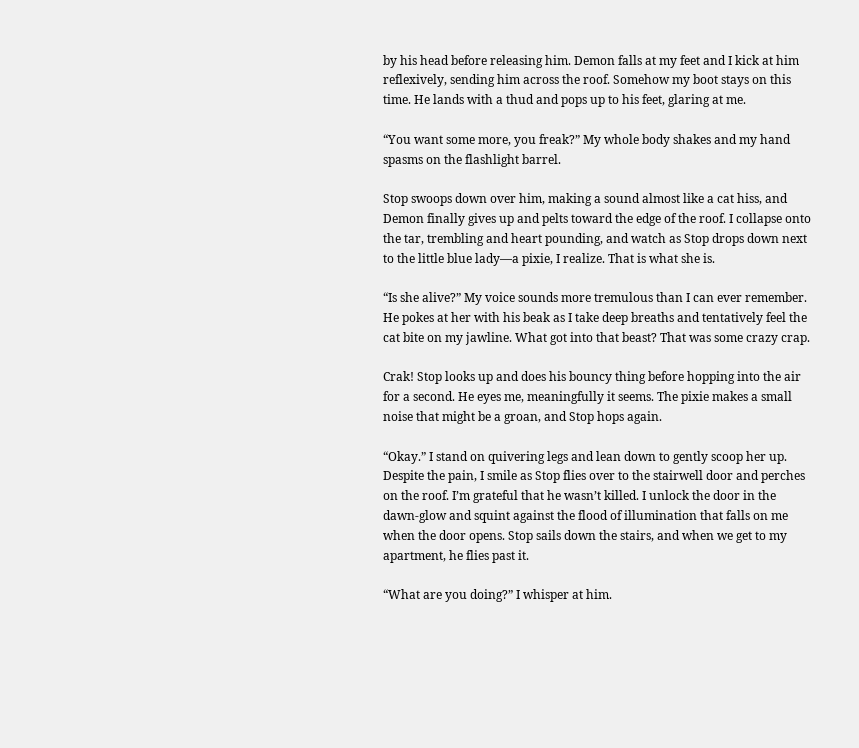by his head before releasing him. Demon falls at my feet and I kick at him reflexively, sending him across the roof. Somehow my boot stays on this time. He lands with a thud and pops up to his feet, glaring at me.

“You want some more, you freak?” My whole body shakes and my hand spasms on the flashlight barrel.

Stop swoops down over him, making a sound almost like a cat hiss, and Demon finally gives up and pelts toward the edge of the roof. I collapse onto the tar, trembling and heart pounding, and watch as Stop drops down next to the little blue lady—a pixie, I realize. That is what she is.

“Is she alive?” My voice sounds more tremulous than I can ever remember. He pokes at her with his beak as I take deep breaths and tentatively feel the cat bite on my jawline. What got into that beast? That was some crazy crap.

Crak! Stop looks up and does his bouncy thing before hopping into the air for a second. He eyes me, meaningfully it seems. The pixie makes a small noise that might be a groan, and Stop hops again.

“Okay.” I stand on quivering legs and lean down to gently scoop her up. Despite the pain, I smile as Stop flies over to the stairwell door and perches on the roof. I’m grateful that he wasn’t killed. I unlock the door in the dawn-glow and squint against the flood of illumination that falls on me when the door opens. Stop sails down the stairs, and when we get to my apartment, he flies past it.

“What are you doing?” I whisper at him.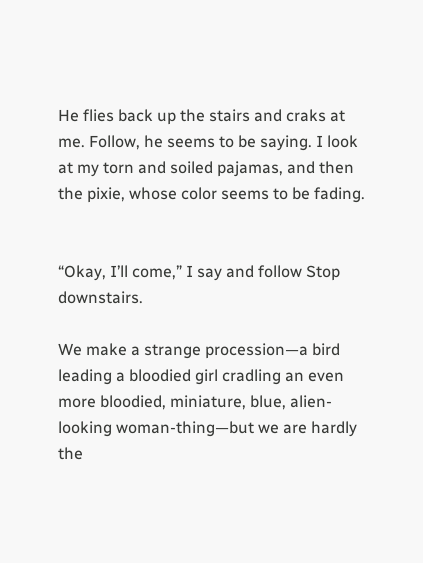He flies back up the stairs and craks at me. Follow, he seems to be saying. I look at my torn and soiled pajamas, and then the pixie, whose color seems to be fading.


“Okay, I’ll come,” I say and follow Stop downstairs.

We make a strange procession—a bird leading a bloodied girl cradling an even more bloodied, miniature, blue, alien-looking woman-thing—but we are hardly the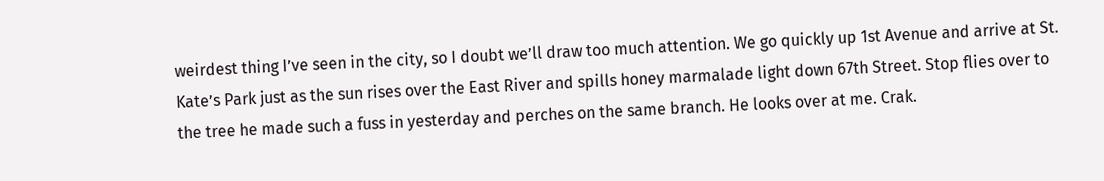weirdest thing I’ve seen in the city, so I doubt we’ll draw too much attention. We go quickly up 1st Avenue and arrive at St. Kate’s Park just as the sun rises over the East River and spills honey marmalade light down 67th Street. Stop flies over to the tree he made such a fuss in yesterday and perches on the same branch. He looks over at me. Crak.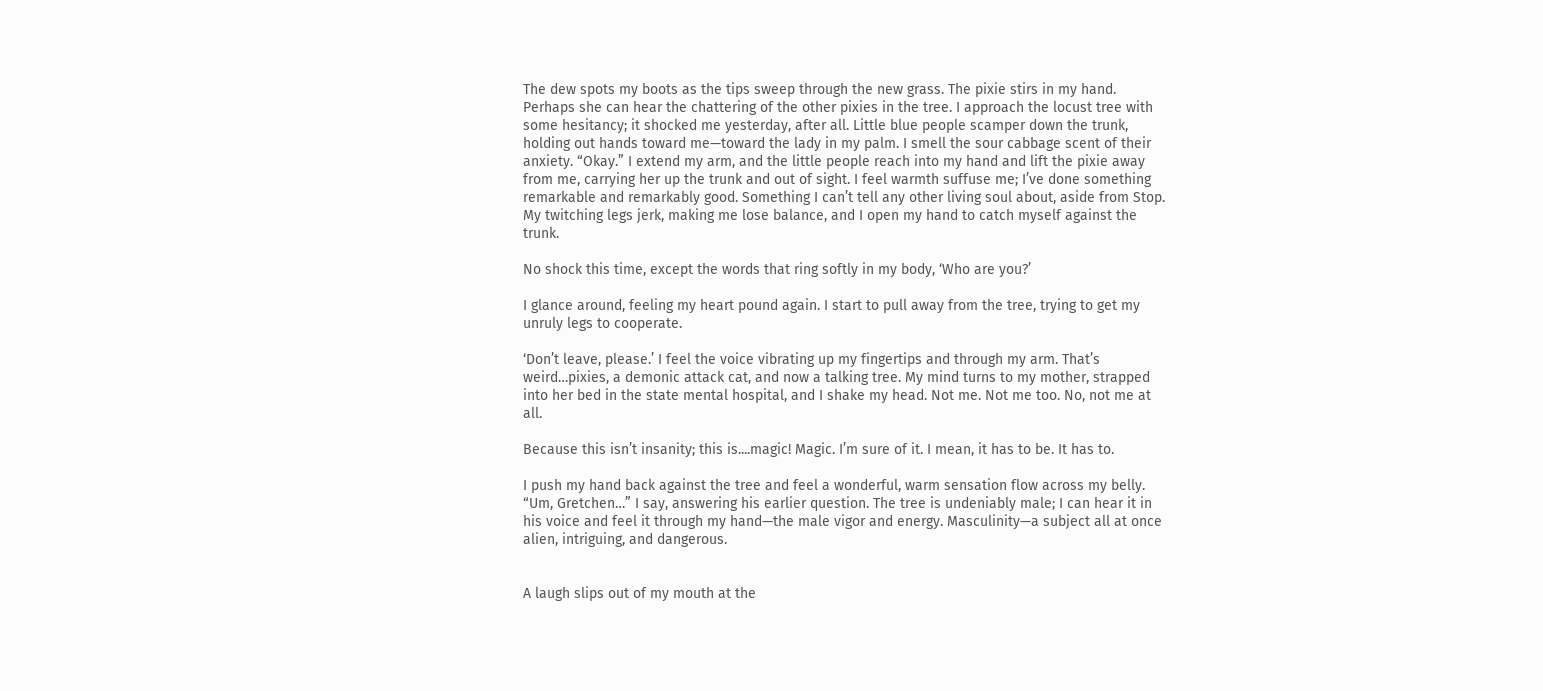The dew spots my boots as the tips sweep through the new grass. The pixie stirs in my hand. Perhaps she can hear the chattering of the other pixies in the tree. I approach the locust tree with some hesitancy; it shocked me yesterday, after all. Little blue people scamper down the trunk, holding out hands toward me—toward the lady in my palm. I smell the sour cabbage scent of their anxiety. “Okay.” I extend my arm, and the little people reach into my hand and lift the pixie away from me, carrying her up the trunk and out of sight. I feel warmth suffuse me; I’ve done something remarkable and remarkably good. Something I can’t tell any other living soul about, aside from Stop. My twitching legs jerk, making me lose balance, and I open my hand to catch myself against the trunk.

No shock this time, except the words that ring softly in my body, ‘Who are you?’

I glance around, feeling my heart pound again. I start to pull away from the tree, trying to get my unruly legs to cooperate.

‘Don’t leave, please.’ I feel the voice vibrating up my fingertips and through my arm. That’s weird…pixies, a demonic attack cat, and now a talking tree. My mind turns to my mother, strapped into her bed in the state mental hospital, and I shake my head. Not me. Not me too. No, not me at all.

Because this isn’t insanity; this is....magic! Magic. I’m sure of it. I mean, it has to be. It has to.

I push my hand back against the tree and feel a wonderful, warm sensation flow across my belly. “Um, Gretchen…” I say, answering his earlier question. The tree is undeniably male; I can hear it in his voice and feel it through my hand—the male vigor and energy. Masculinity—a subject all at once alien, intriguing, and dangerous.


A laugh slips out of my mouth at the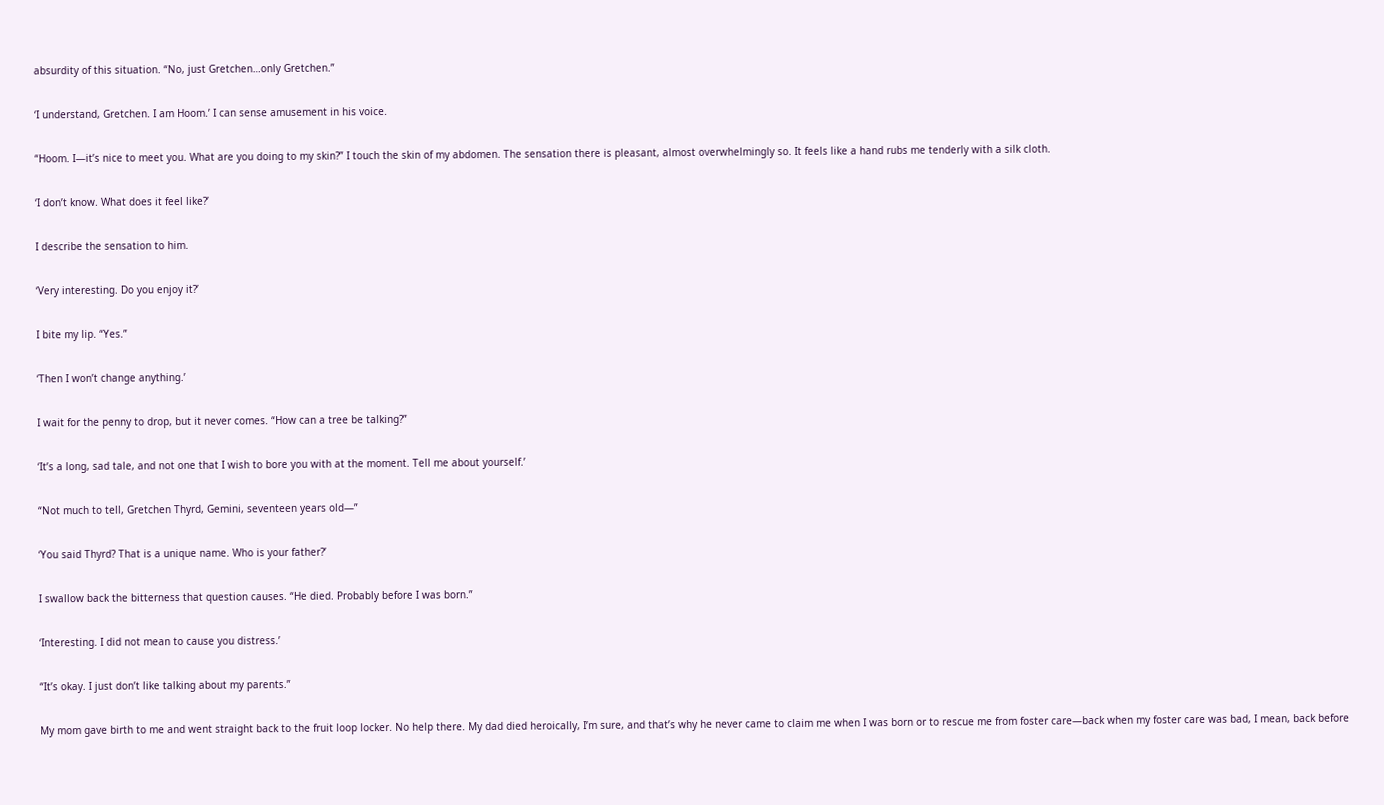absurdity of this situation. “No, just Gretchen…only Gretchen.”

‘I understand, Gretchen. I am Hoom.’ I can sense amusement in his voice.

“Hoom. I—it’s nice to meet you. What are you doing to my skin?” I touch the skin of my abdomen. The sensation there is pleasant, almost overwhelmingly so. It feels like a hand rubs me tenderly with a silk cloth.

‘I don’t know. What does it feel like?’

I describe the sensation to him.

‘Very interesting. Do you enjoy it?’

I bite my lip. “Yes.”

‘Then I won’t change anything.’

I wait for the penny to drop, but it never comes. “How can a tree be talking?”

‘It’s a long, sad tale, and not one that I wish to bore you with at the moment. Tell me about yourself.’

“Not much to tell, Gretchen Thyrd, Gemini, seventeen years old—”

‘You said Thyrd? That is a unique name. Who is your father?’

I swallow back the bitterness that question causes. “He died. Probably before I was born.”

‘Interesting. I did not mean to cause you distress.’

“It’s okay. I just don’t like talking about my parents.”

My mom gave birth to me and went straight back to the fruit loop locker. No help there. My dad died heroically, I’m sure, and that’s why he never came to claim me when I was born or to rescue me from foster care—back when my foster care was bad, I mean, back before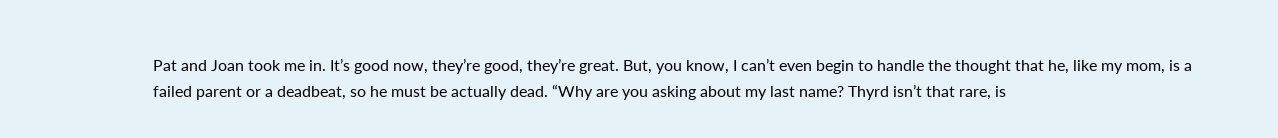Pat and Joan took me in. It’s good now, they’re good, they’re great. But, you know, I can’t even begin to handle the thought that he, like my mom, is a failed parent or a deadbeat, so he must be actually dead. “Why are you asking about my last name? Thyrd isn’t that rare, is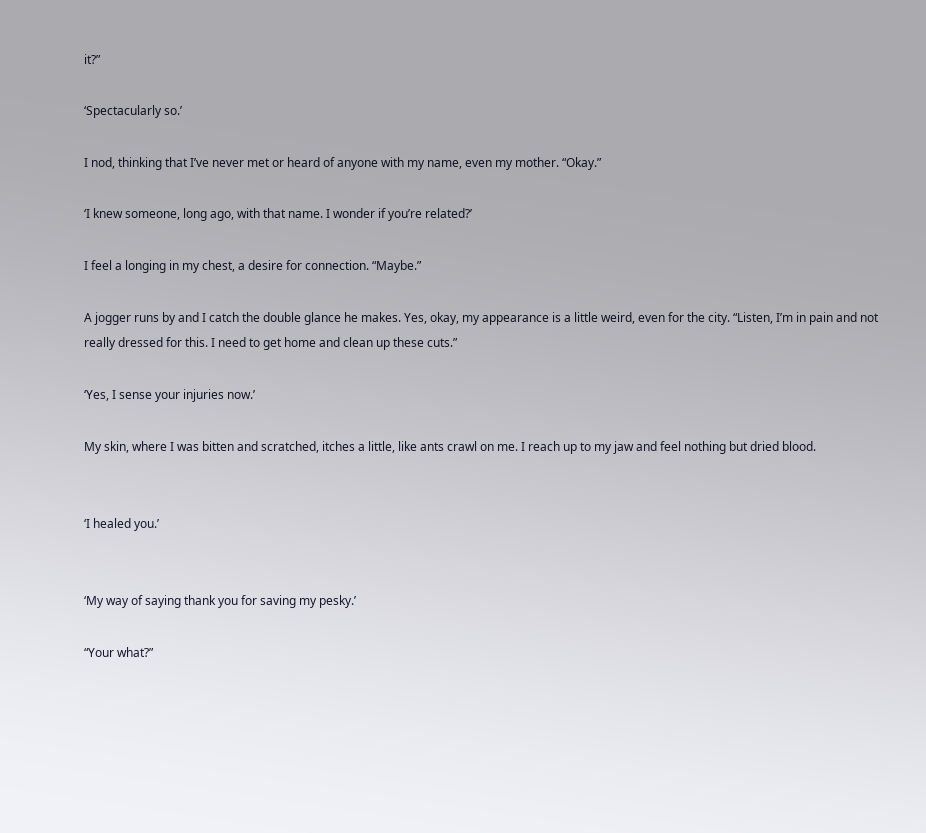it?”

‘Spectacularly so.’

I nod, thinking that I’ve never met or heard of anyone with my name, even my mother. “Okay.”

‘I knew someone, long ago, with that name. I wonder if you’re related?’

I feel a longing in my chest, a desire for connection. “Maybe.”

A jogger runs by and I catch the double glance he makes. Yes, okay, my appearance is a little weird, even for the city. “Listen, I’m in pain and not really dressed for this. I need to get home and clean up these cuts.”

‘Yes, I sense your injuries now.’

My skin, where I was bitten and scratched, itches a little, like ants crawl on me. I reach up to my jaw and feel nothing but dried blood.


‘I healed you.’


‘My way of saying thank you for saving my pesky.’

“Your what?”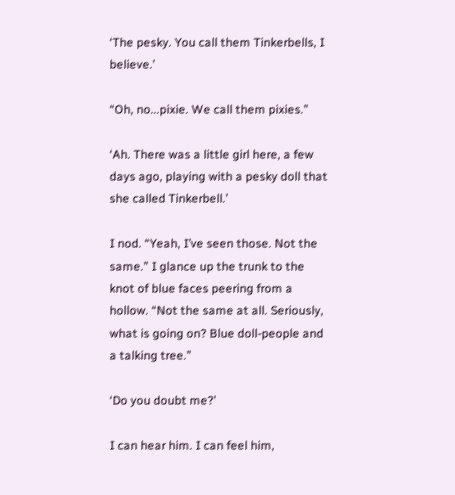‘The pesky. You call them Tinkerbells, I believe.’

“Oh, no...pixie. We call them pixies.”

‘Ah. There was a little girl here, a few days ago, playing with a pesky doll that she called Tinkerbell.’

I nod. “Yeah, I’ve seen those. Not the same.” I glance up the trunk to the knot of blue faces peering from a hollow. “Not the same at all. Seriously, what is going on? Blue doll-people and a talking tree.”

‘Do you doubt me?’

I can hear him. I can feel him,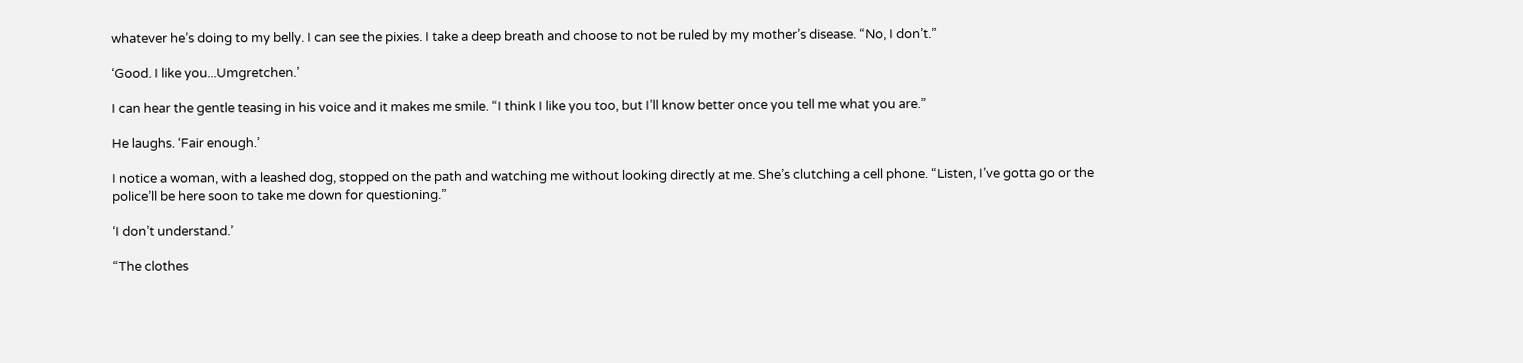whatever he’s doing to my belly. I can see the pixies. I take a deep breath and choose to not be ruled by my mother’s disease. “No, I don’t.”

‘Good. I like you...Umgretchen.’

I can hear the gentle teasing in his voice and it makes me smile. “I think I like you too, but I’ll know better once you tell me what you are.”

He laughs. ‘Fair enough.’

I notice a woman, with a leashed dog, stopped on the path and watching me without looking directly at me. She’s clutching a cell phone. “Listen, I’ve gotta go or the police’ll be here soon to take me down for questioning.”

‘I don’t understand.’

“The clothes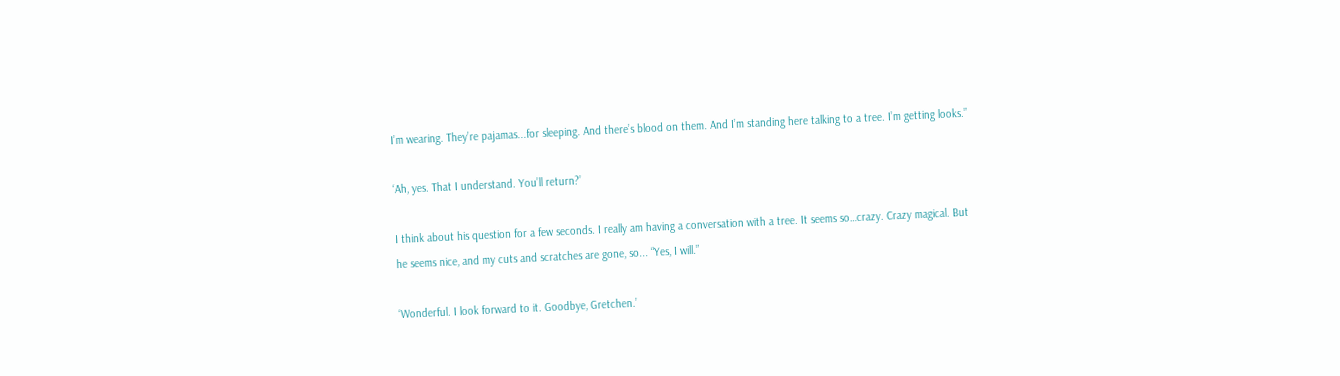I’m wearing. They’re pajamas...for sleeping. And there’s blood on them. And I’m standing here talking to a tree. I’m getting looks.”

‘Ah, yes. That I understand. You’ll return?’

I think about his question for a few seconds. I really am having a conversation with a tree. It seems so…crazy. Crazy magical. But he seems nice, and my cuts and scratches are gone, so... “Yes, I will.”

‘Wonderful. I look forward to it. Goodbye, Gretchen.’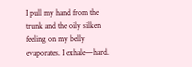I pull my hand from the trunk and the oily silken feeling on my belly evaporates. I exhale—hard.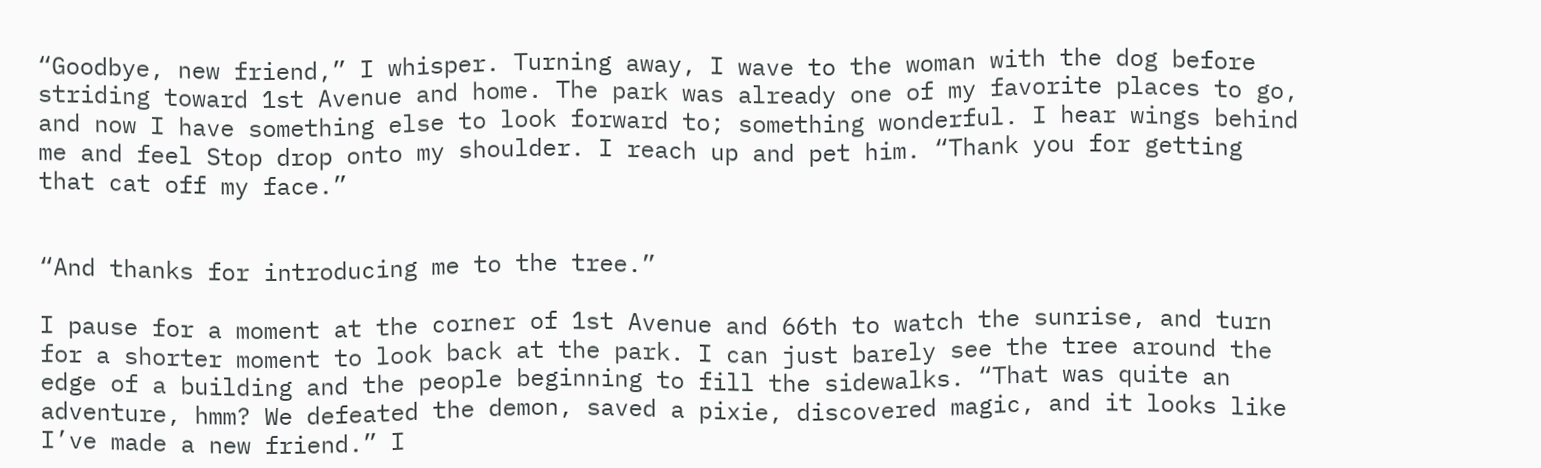“Goodbye, new friend,” I whisper. Turning away, I wave to the woman with the dog before striding toward 1st Avenue and home. The park was already one of my favorite places to go, and now I have something else to look forward to; something wonderful. I hear wings behind me and feel Stop drop onto my shoulder. I reach up and pet him. “Thank you for getting that cat off my face.”


“And thanks for introducing me to the tree.”

I pause for a moment at the corner of 1st Avenue and 66th to watch the sunrise, and turn for a shorter moment to look back at the park. I can just barely see the tree around the edge of a building and the people beginning to fill the sidewalks. “That was quite an adventure, hmm? We defeated the demon, saved a pixie, discovered magic, and it looks like I’ve made a new friend.” I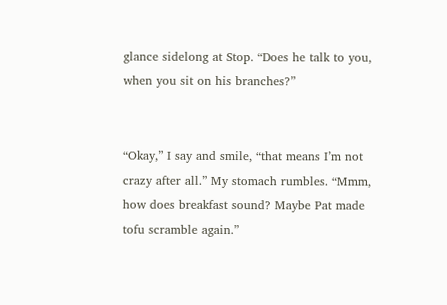glance sidelong at Stop. “Does he talk to you, when you sit on his branches?”


“Okay,” I say and smile, “that means I’m not crazy after all.” My stomach rumbles. “Mmm, how does breakfast sound? Maybe Pat made tofu scramble again.”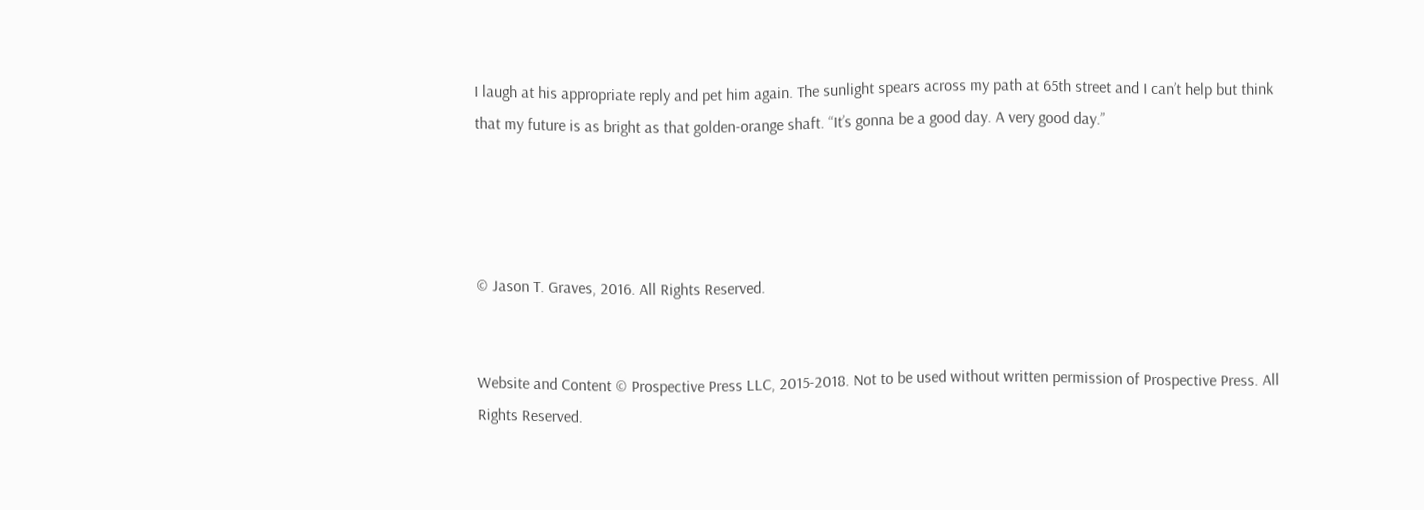I laugh at his appropriate reply and pet him again. The sunlight spears across my path at 65th street and I can’t help but think that my future is as bright as that golden-orange shaft. “It’s gonna be a good day. A very good day.”




© Jason T. Graves, 2016. All Rights Reserved.


Website and Content © Prospective Press LLC, 2015-2018. Not to be used without written permission of Prospective Press. All Rights Reserved.